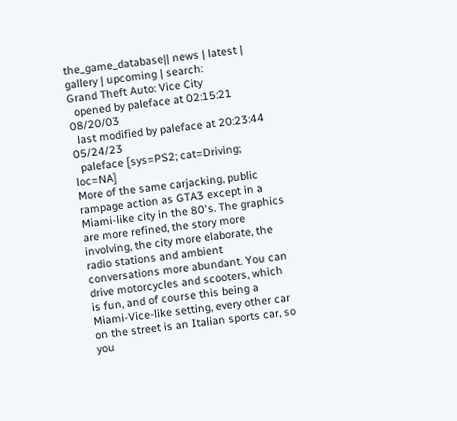the_game_database|| news | latest | gallery | upcoming | search:
Grand Theft Auto: Vice City
  opened by paleface at 02:15:21 08/20/03
  last modified by paleface at 20:23:44 05/24/23
  paleface [sys=PS2; cat=Driving; loc=NA]
More of the same carjacking, public rampage action as GTA3 except in a Miami-like city in the 80's. The graphics are more refined, the story more involving, the city more elaborate, the radio stations and ambient conversations more abundant. You can drive motorcycles and scooters, which is fun, and of course this being a Miami-Vice-like setting, every other car on the street is an Italian sports car, so you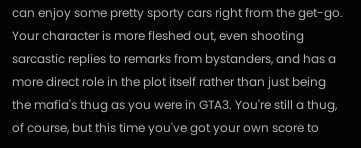can enjoy some pretty sporty cars right from the get-go.
Your character is more fleshed out, even shooting sarcastic replies to remarks from bystanders, and has a more direct role in the plot itself rather than just being the mafia's thug as you were in GTA3. You're still a thug, of course, but this time you've got your own score to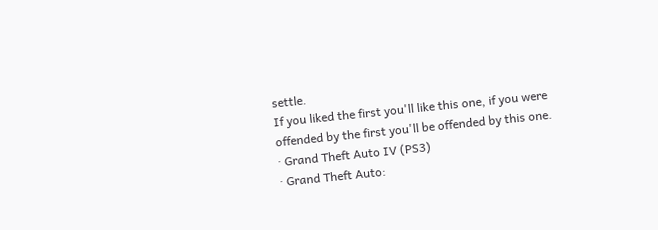settle.
If you liked the first you'll like this one, if you were offended by the first you'll be offended by this one.
· Grand Theft Auto IV (PS3)
· Grand Theft Auto: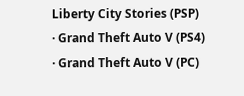Liberty City Stories (PSP)
· Grand Theft Auto V (PS4)
· Grand Theft Auto V (PC)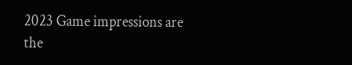2023 Game impressions are the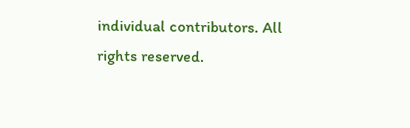individual contributors. All rights reserved.